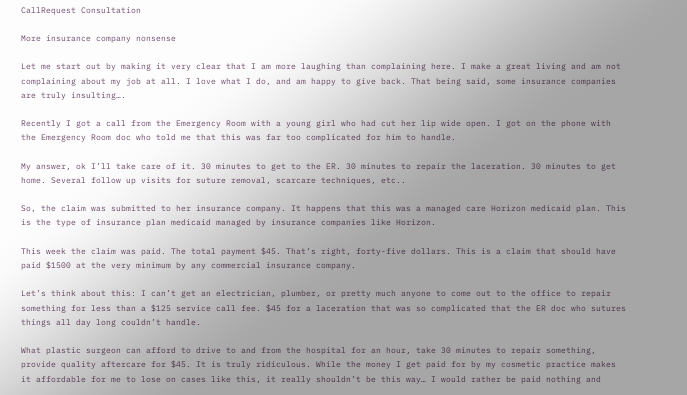CallRequest Consultation

More insurance company nonsense

Let me start out by making it very clear that I am more laughing than complaining here. I make a great living and am not complaining about my job at all. I love what I do, and am happy to give back. That being said, some insurance companies are truly insulting….

Recently I got a call from the Emergency Room with a young girl who had cut her lip wide open. I got on the phone with the Emergency Room doc who told me that this was far too complicated for him to handle.

My answer, ok I’ll take care of it. 30 minutes to get to the ER. 30 minutes to repair the laceration. 30 minutes to get home. Several follow up visits for suture removal, scarcare techniques, etc..

So, the claim was submitted to her insurance company. It happens that this was a managed care Horizon medicaid plan. This is the type of insurance plan medicaid managed by insurance companies like Horizon.

This week the claim was paid. The total payment $45. That’s right, forty-five dollars. This is a claim that should have paid $1500 at the very minimum by any commercial insurance company.

Let’s think about this: I can’t get an electrician, plumber, or pretty much anyone to come out to the office to repair something for less than a $125 service call fee. $45 for a laceration that was so complicated that the ER doc who sutures things all day long couldn’t handle.

What plastic surgeon can afford to drive to and from the hospital for an hour, take 30 minutes to repair something, provide quality aftercare for $45. It is truly ridiculous. While the money I get paid for by my cosmetic practice makes it affordable for me to lose on cases like this, it really shouldn’t be this way… I would rather be paid nothing and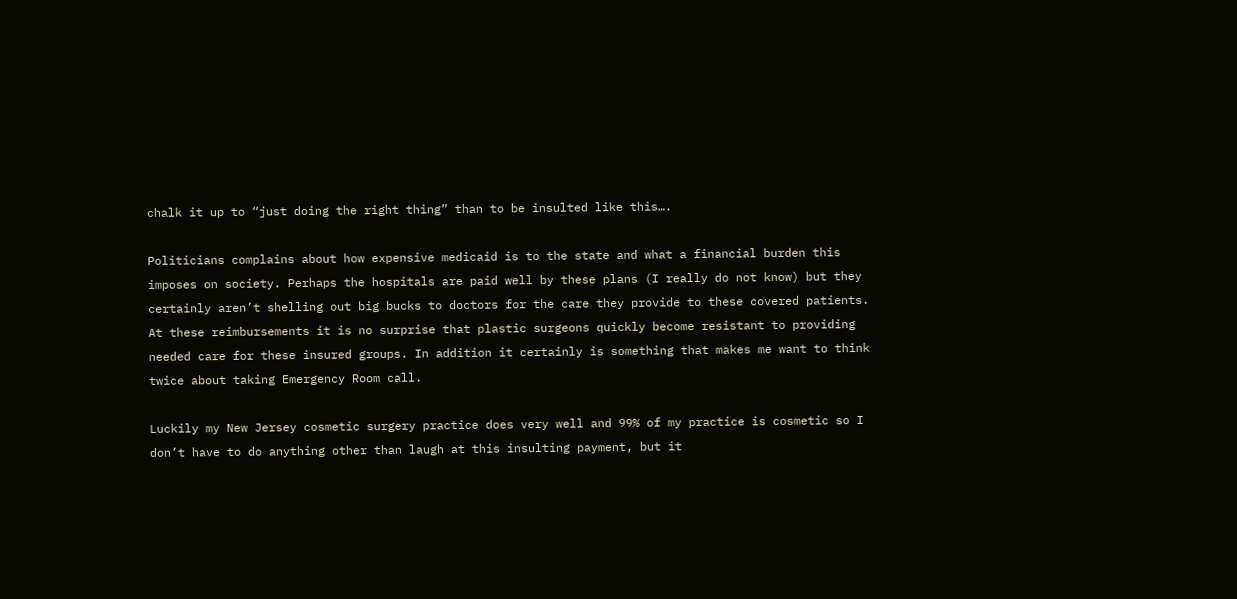chalk it up to “just doing the right thing” than to be insulted like this….

Politicians complains about how expensive medicaid is to the state and what a financial burden this imposes on society. Perhaps the hospitals are paid well by these plans (I really do not know) but they certainly aren’t shelling out big bucks to doctors for the care they provide to these covered patients. At these reimbursements it is no surprise that plastic surgeons quickly become resistant to providing needed care for these insured groups. In addition it certainly is something that makes me want to think twice about taking Emergency Room call.

Luckily my New Jersey cosmetic surgery practice does very well and 99% of my practice is cosmetic so I don’t have to do anything other than laugh at this insulting payment, but it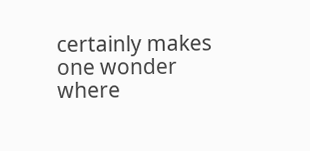certainly makes one wonder where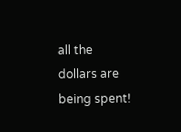all the dollars are being spent!